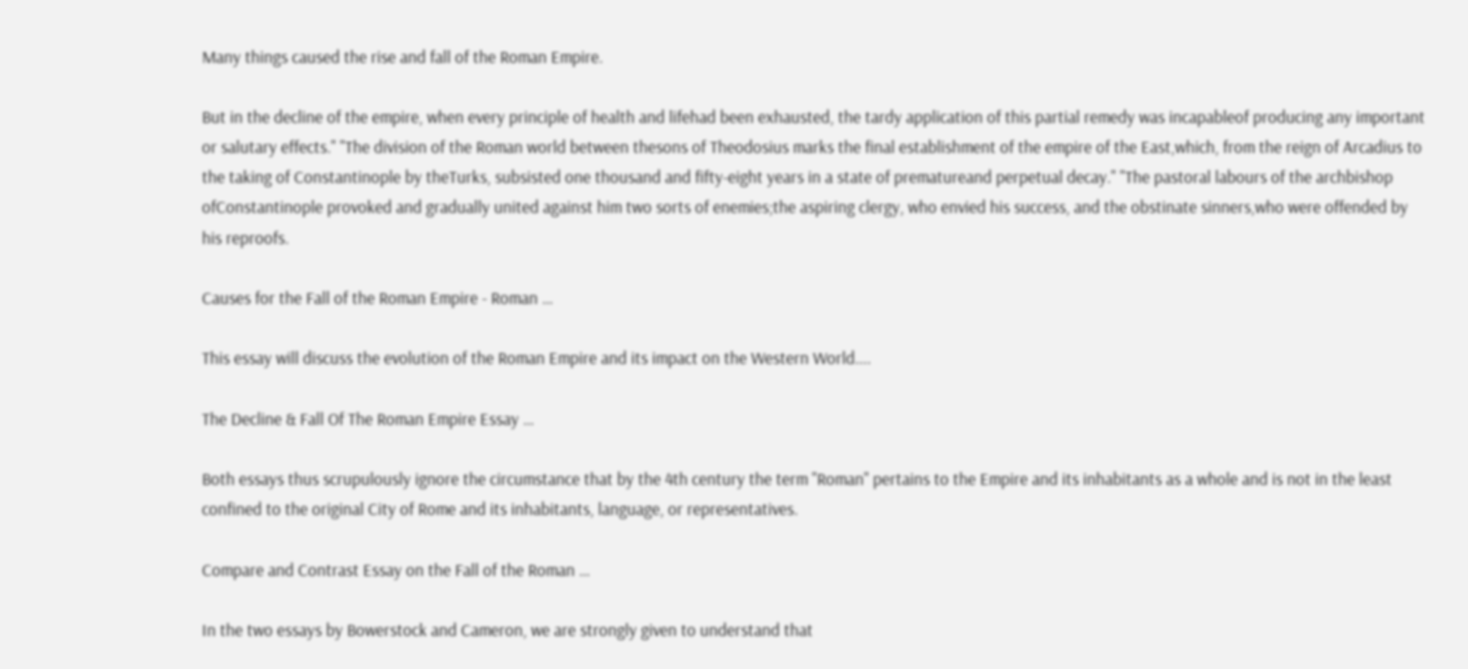Many things caused the rise and fall of the Roman Empire.

But in the decline of the empire, when every principle of health and lifehad been exhausted, the tardy application of this partial remedy was incapableof producing any important or salutary effects." "The division of the Roman world between thesons of Theodosius marks the final establishment of the empire of the East,which, from the reign of Arcadius to the taking of Constantinople by theTurks, subsisted one thousand and fifty-eight years in a state of prematureand perpetual decay." "The pastoral labours of the archbishop ofConstantinople provoked and gradually united against him two sorts of enemies;the aspiring clergy, who envied his success, and the obstinate sinners,who were offended by his reproofs.

Causes for the Fall of the Roman Empire - Roman …

This essay will discuss the evolution of the Roman Empire and its impact on the Western World....

The Decline & Fall Of The Roman Empire Essay …

Both essays thus scrupulously ignore the circumstance that by the 4th century the term "Roman" pertains to the Empire and its inhabitants as a whole and is not in the least confined to the original City of Rome and its inhabitants, language, or representatives.

Compare and Contrast Essay on the Fall of the Roman …

In the two essays by Bowerstock and Cameron, we are strongly given to understand that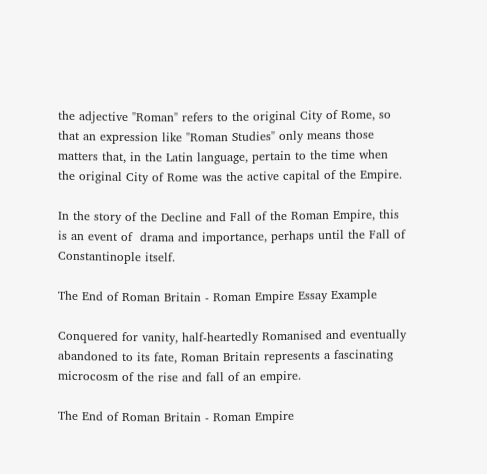the adjective "Roman" refers to the original City of Rome, so that an expression like "Roman Studies" only means those matters that, in the Latin language, pertain to the time when the original City of Rome was the active capital of the Empire.

In the story of the Decline and Fall of the Roman Empire, this is an event of  drama and importance, perhaps until the Fall of Constantinople itself.

The End of Roman Britain - Roman Empire Essay Example

Conquered for vanity, half-heartedly Romanised and eventually abandoned to its fate, Roman Britain represents a fascinating microcosm of the rise and fall of an empire.

The End of Roman Britain - Roman Empire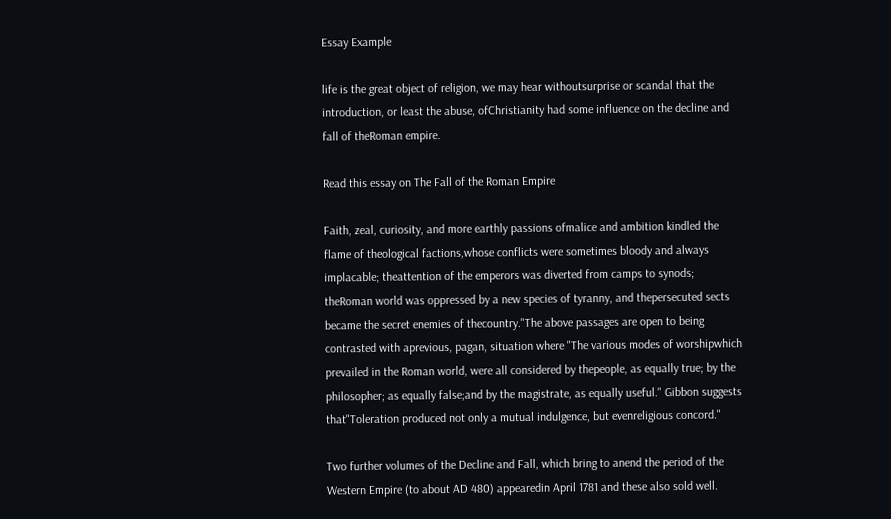Essay Example

life is the great object of religion, we may hear withoutsurprise or scandal that the introduction, or least the abuse, ofChristianity had some influence on the decline and fall of theRoman empire.

Read this essay on The Fall of the Roman Empire

Faith, zeal, curiosity, and more earthly passions ofmalice and ambition kindled the flame of theological factions,whose conflicts were sometimes bloody and always implacable; theattention of the emperors was diverted from camps to synods; theRoman world was oppressed by a new species of tyranny, and thepersecuted sects became the secret enemies of thecountry."The above passages are open to being contrasted with aprevious, pagan, situation where "The various modes of worshipwhich prevailed in the Roman world, were all considered by thepeople, as equally true; by the philosopher; as equally false;and by the magistrate, as equally useful." Gibbon suggests that"Toleration produced not only a mutual indulgence, but evenreligious concord."

Two further volumes of the Decline and Fall, which bring to anend the period of the Western Empire (to about AD 480) appearedin April 1781 and these also sold well.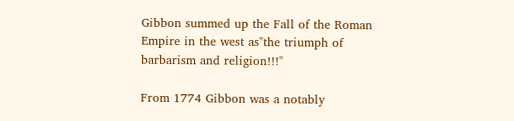Gibbon summed up the Fall of the Roman Empire in the west as"the triumph of barbarism and religion!!!"

From 1774 Gibbon was a notably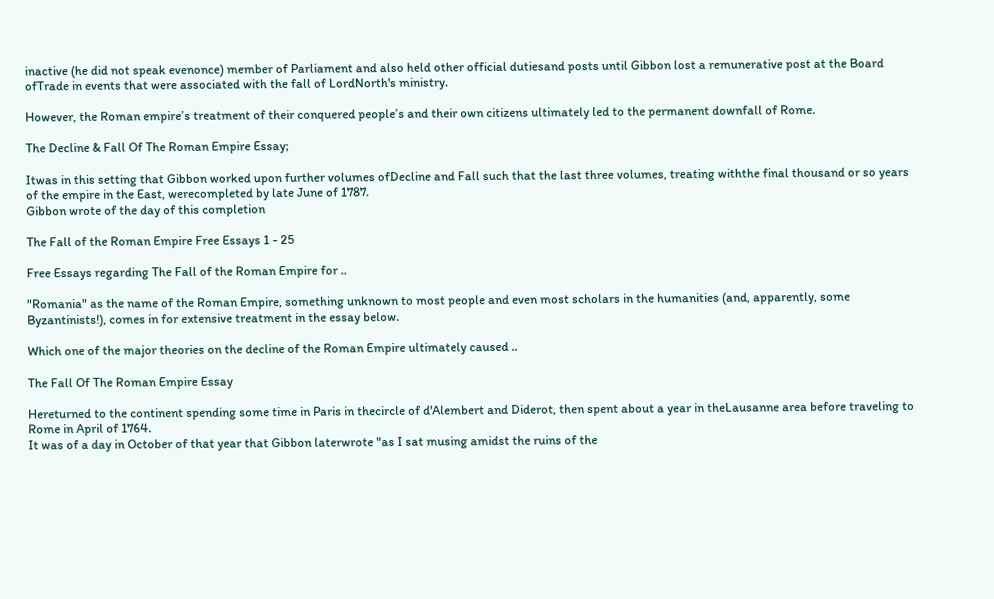inactive (he did not speak evenonce) member of Parliament and also held other official dutiesand posts until Gibbon lost a remunerative post at the Board ofTrade in events that were associated with the fall of LordNorth's ministry.

However, the Roman empire’s treatment of their conquered people’s and their own citizens ultimately led to the permanent downfall of Rome.

The Decline & Fall Of The Roman Empire Essay;

Itwas in this setting that Gibbon worked upon further volumes ofDecline and Fall such that the last three volumes, treating withthe final thousand or so years of the empire in the East, werecompleted by late June of 1787.
Gibbon wrote of the day of this completion

The Fall of the Roman Empire Free Essays 1 - 25

Free Essays regarding The Fall of the Roman Empire for ..

"Romania" as the name of the Roman Empire, something unknown to most people and even most scholars in the humanities (and, apparently, some Byzantinists!), comes in for extensive treatment in the essay below.

Which one of the major theories on the decline of the Roman Empire ultimately caused ..

The Fall Of The Roman Empire Essay

Hereturned to the continent spending some time in Paris in thecircle of d'Alembert and Diderot, then spent about a year in theLausanne area before traveling to Rome in April of 1764.
It was of a day in October of that year that Gibbon laterwrote "as I sat musing amidst the ruins of the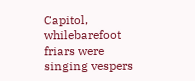Capitol, whilebarefoot friars were singing vespers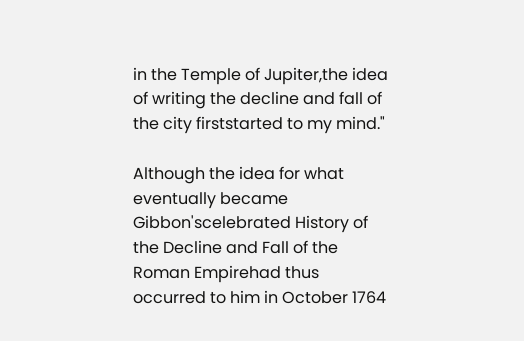in the Temple of Jupiter,the idea of writing the decline and fall of the city firststarted to my mind."

Although the idea for what eventually became Gibbon'scelebrated History of the Decline and Fall of the Roman Empirehad thus occurred to him in October 1764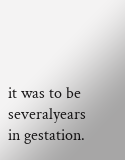it was to be severalyears in gestation.